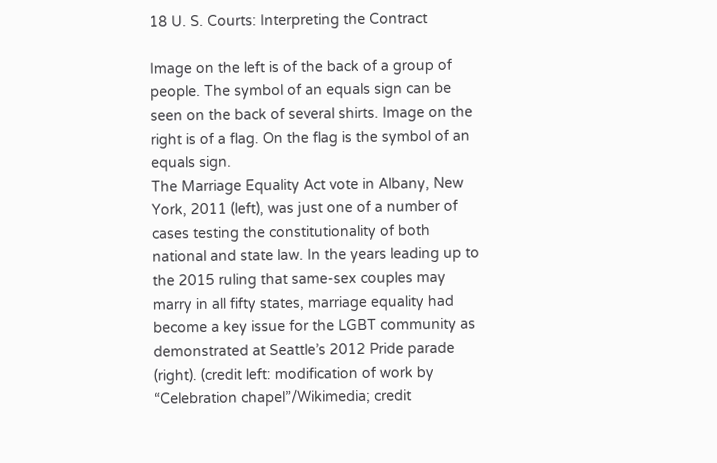18 U. S. Courts: Interpreting the Contract

Image on the left is of the back of a group of people. The symbol of an equals sign can be seen on the back of several shirts. Image on the right is of a flag. On the flag is the symbol of an equals sign.
The Marriage Equality Act vote in Albany, New York, 2011 (left), was just one of a number of cases testing the constitutionality of both national and state law. In the years leading up to the 2015 ruling that same-sex couples may marry in all fifty states, marriage equality had become a key issue for the LGBT community as demonstrated at Seattle’s 2012 Pride parade (right). (credit left: modification of work by “Celebration chapel”/Wikimedia; credit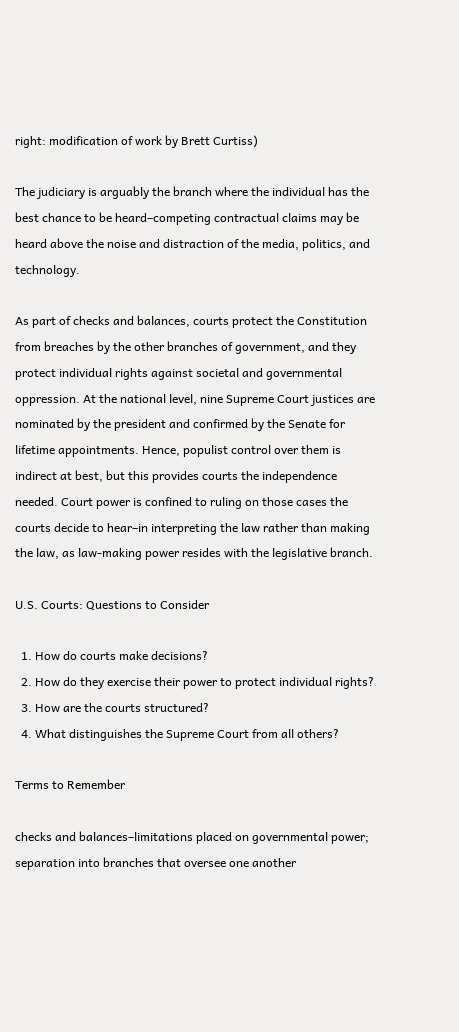right: modification of work by Brett Curtiss)

The judiciary is arguably the branch where the individual has the best chance to be heard–competing contractual claims may be heard above the noise and distraction of the media, politics, and technology.

As part of checks and balances, courts protect the Constitution from breaches by the other branches of government, and they protect individual rights against societal and governmental oppression. At the national level, nine Supreme Court justices are nominated by the president and confirmed by the Senate for lifetime appointments. Hence, populist control over them is indirect at best, but this provides courts the independence needed. Court power is confined to ruling on those cases the courts decide to hear–in interpreting the law rather than making the law, as law-making power resides with the legislative branch.

U.S. Courts: Questions to Consider

  1. How do courts make decisions?
  2. How do they exercise their power to protect individual rights?
  3. How are the courts structured?
  4. What distinguishes the Supreme Court from all others?

Terms to Remember

checks and balances–limitations placed on governmental power; separation into branches that oversee one another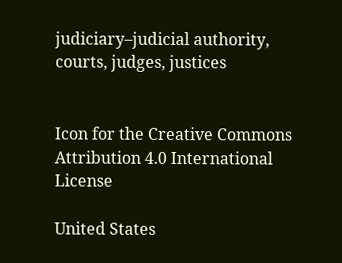judiciary–judicial authority, courts, judges, justices


Icon for the Creative Commons Attribution 4.0 International License

United States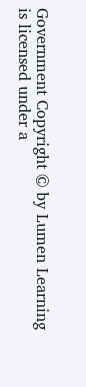Government Copyright © by Lumen Learning is licensed under a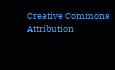Creative Commons Attribution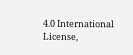4.0 International License,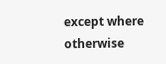except where otherwise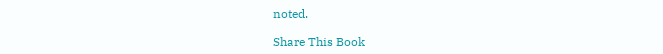noted.

Share This Book